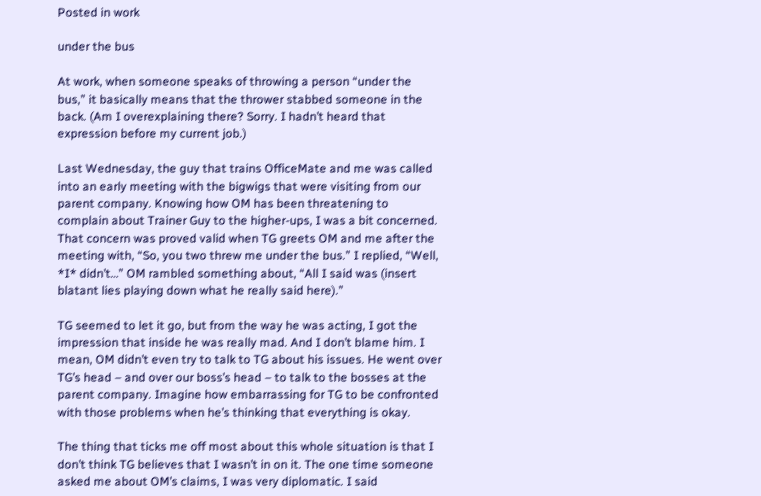Posted in work

under the bus

At work, when someone speaks of throwing a person “under the bus,” it basically means that the thrower stabbed someone in the back. (Am I overexplaining there? Sorry. I hadn’t heard that expression before my current job.)

Last Wednesday, the guy that trains OfficeMate and me was called into an early meeting with the bigwigs that were visiting from our parent company. Knowing how OM has been threatening to complain about Trainer Guy to the higher-ups, I was a bit concerned. That concern was proved valid when TG greets OM and me after the meeting with, “So, you two threw me under the bus.” I replied, “Well, *I* didn’t…” OM rambled something about, “All I said was (insert blatant lies playing down what he really said here).”

TG seemed to let it go, but from the way he was acting, I got the impression that inside he was really mad. And I don’t blame him. I mean, OM didn’t even try to talk to TG about his issues. He went over TG’s head – and over our boss’s head – to talk to the bosses at the parent company. Imagine how embarrassing for TG to be confronted with those problems when he’s thinking that everything is okay.

The thing that ticks me off most about this whole situation is that I don’t think TG believes that I wasn’t in on it. The one time someone asked me about OM’s claims, I was very diplomatic. I said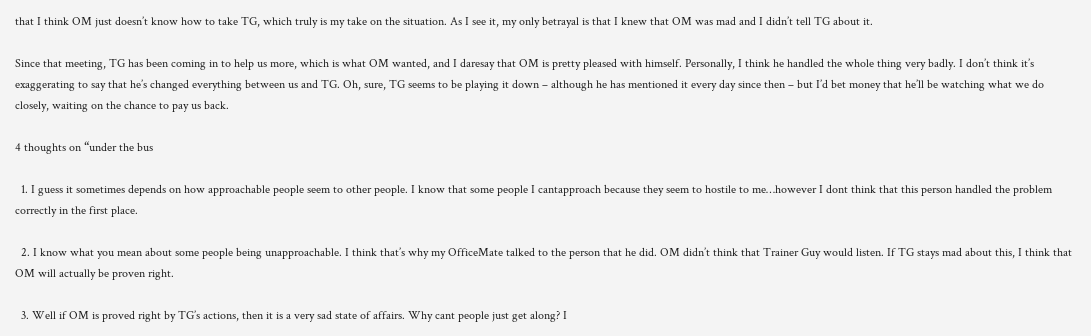that I think OM just doesn’t know how to take TG, which truly is my take on the situation. As I see it, my only betrayal is that I knew that OM was mad and I didn’t tell TG about it.

Since that meeting, TG has been coming in to help us more, which is what OM wanted, and I daresay that OM is pretty pleased with himself. Personally, I think he handled the whole thing very badly. I don’t think it’s exaggerating to say that he’s changed everything between us and TG. Oh, sure, TG seems to be playing it down – although he has mentioned it every day since then – but I’d bet money that he’ll be watching what we do closely, waiting on the chance to pay us back.

4 thoughts on “under the bus

  1. I guess it sometimes depends on how approachable people seem to other people. I know that some people I cantapproach because they seem to hostile to me…however I dont think that this person handled the problem correctly in the first place.

  2. I know what you mean about some people being unapproachable. I think that’s why my OfficeMate talked to the person that he did. OM didn’t think that Trainer Guy would listen. If TG stays mad about this, I think that OM will actually be proven right.

  3. Well if OM is proved right by TG’s actions, then it is a very sad state of affairs. Why cant people just get along? I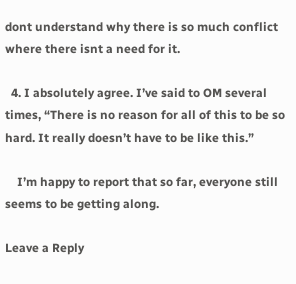dont understand why there is so much conflict where there isnt a need for it.

  4. I absolutely agree. I’ve said to OM several times, “There is no reason for all of this to be so hard. It really doesn’t have to be like this.”

    I’m happy to report that so far, everyone still seems to be getting along.

Leave a Reply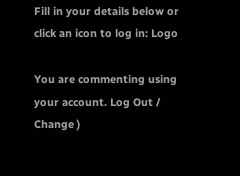Fill in your details below or click an icon to log in: Logo

You are commenting using your account. Log Out /  Change )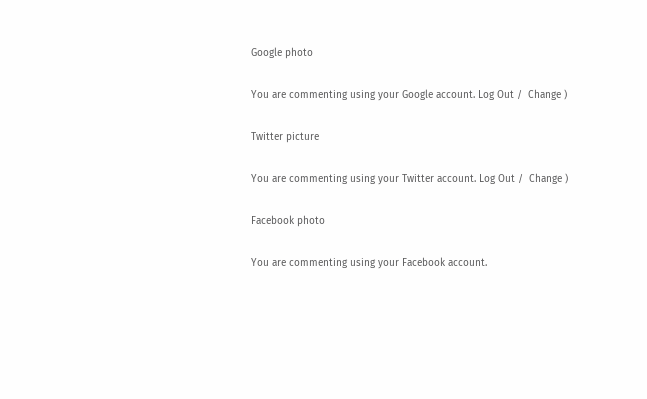Google photo

You are commenting using your Google account. Log Out /  Change )

Twitter picture

You are commenting using your Twitter account. Log Out /  Change )

Facebook photo

You are commenting using your Facebook account.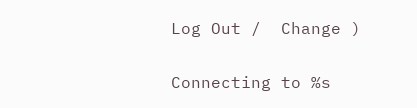Log Out /  Change )

Connecting to %s